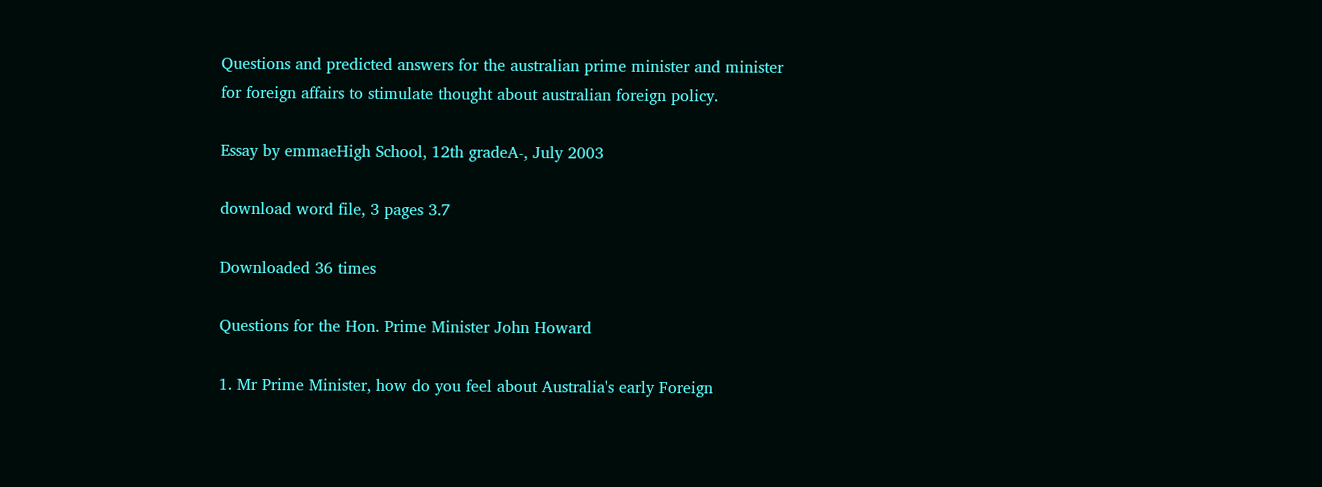Questions and predicted answers for the australian prime minister and minister for foreign affairs to stimulate thought about australian foreign policy.

Essay by emmaeHigh School, 12th gradeA-, July 2003

download word file, 3 pages 3.7

Downloaded 36 times

Questions for the Hon. Prime Minister John Howard

1. Mr Prime Minister, how do you feel about Australia's early Foreign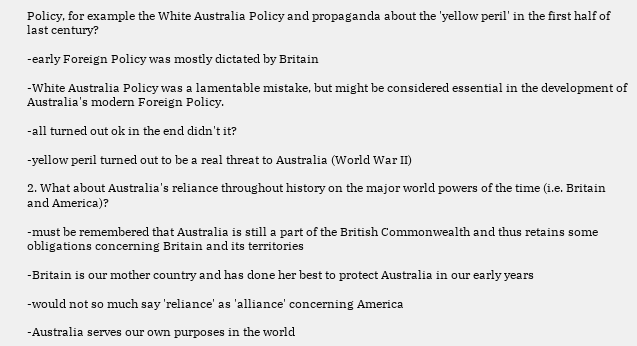Policy, for example the White Australia Policy and propaganda about the 'yellow peril' in the first half of last century?

-early Foreign Policy was mostly dictated by Britain

-White Australia Policy was a lamentable mistake, but might be considered essential in the development of Australia's modern Foreign Policy.

-all turned out ok in the end didn't it?

-yellow peril turned out to be a real threat to Australia (World War II)

2. What about Australia's reliance throughout history on the major world powers of the time (i.e. Britain and America)?

-must be remembered that Australia is still a part of the British Commonwealth and thus retains some obligations concerning Britain and its territories

-Britain is our mother country and has done her best to protect Australia in our early years

-would not so much say 'reliance' as 'alliance' concerning America

-Australia serves our own purposes in the world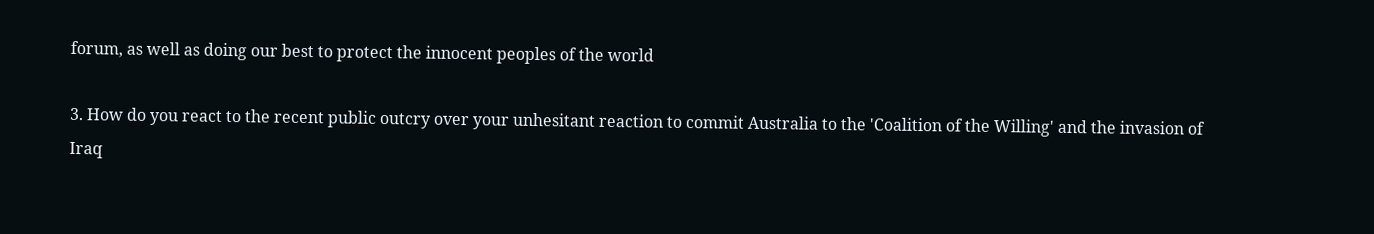forum, as well as doing our best to protect the innocent peoples of the world

3. How do you react to the recent public outcry over your unhesitant reaction to commit Australia to the 'Coalition of the Willing' and the invasion of Iraq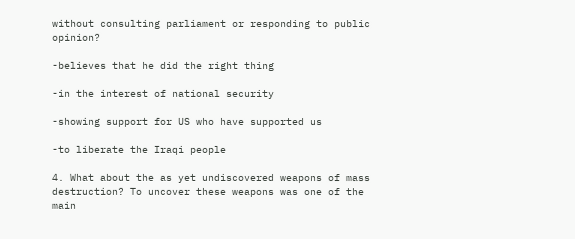without consulting parliament or responding to public opinion?

-believes that he did the right thing

-in the interest of national security

-showing support for US who have supported us

-to liberate the Iraqi people

4. What about the as yet undiscovered weapons of mass destruction? To uncover these weapons was one of the main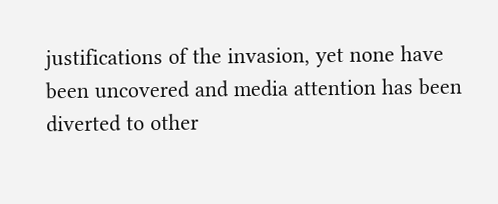justifications of the invasion, yet none have been uncovered and media attention has been diverted to other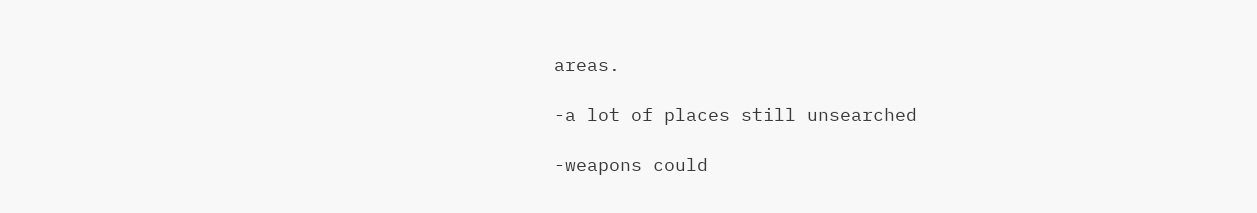areas.

-a lot of places still unsearched

-weapons could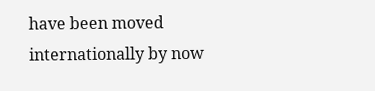have been moved internationally by now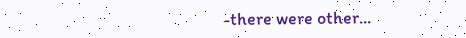-there were other...